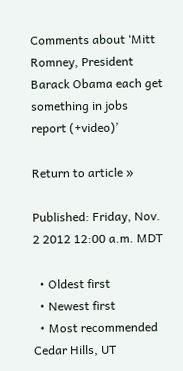Comments about ‘Mitt Romney, President Barack Obama each get something in jobs report (+video)’

Return to article »

Published: Friday, Nov. 2 2012 12:00 a.m. MDT

  • Oldest first
  • Newest first
  • Most recommended
Cedar Hills, UT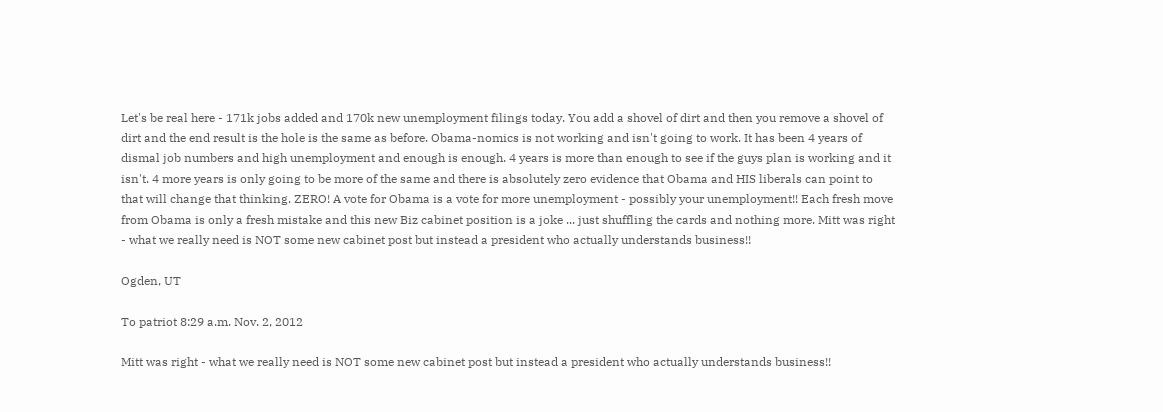Let's be real here - 171k jobs added and 170k new unemployment filings today. You add a shovel of dirt and then you remove a shovel of dirt and the end result is the hole is the same as before. Obama-nomics is not working and isn't going to work. It has been 4 years of dismal job numbers and high unemployment and enough is enough. 4 years is more than enough to see if the guys plan is working and it isn't. 4 more years is only going to be more of the same and there is absolutely zero evidence that Obama and HIS liberals can point to that will change that thinking. ZERO! A vote for Obama is a vote for more unemployment - possibly your unemployment!! Each fresh move from Obama is only a fresh mistake and this new Biz cabinet position is a joke ... just shuffling the cards and nothing more. Mitt was right - what we really need is NOT some new cabinet post but instead a president who actually understands business!!

Ogden, UT

To patriot 8:29 a.m. Nov. 2, 2012

Mitt was right - what we really need is NOT some new cabinet post but instead a president who actually understands business!!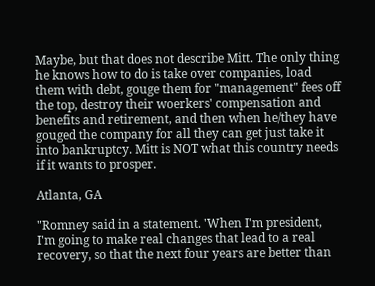Maybe, but that does not describe Mitt. The only thing he knows how to do is take over companies, load them with debt, gouge them for "management" fees off the top, destroy their woerkers' compensation and benefits and retirement, and then when he/they have gouged the company for all they can get just take it into bankruptcy. Mitt is NOT what this country needs if it wants to prosper.

Atlanta, GA

"Romney said in a statement. 'When I'm president, I'm going to make real changes that lead to a real recovery, so that the next four years are better than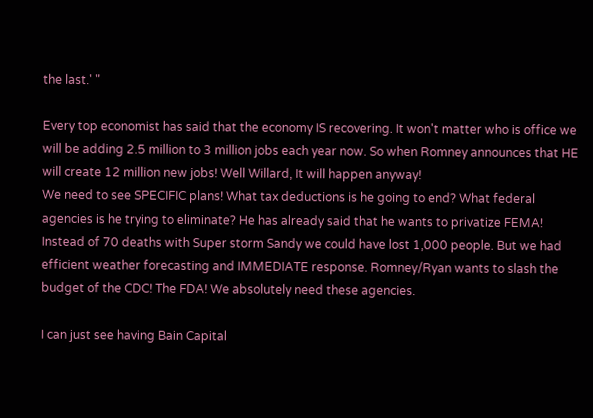the last.' "

Every top economist has said that the economy IS recovering. It won't matter who is office we will be adding 2.5 million to 3 million jobs each year now. So when Romney announces that HE will create 12 million new jobs! Well Willard, It will happen anyway!
We need to see SPECIFIC plans! What tax deductions is he going to end? What federal agencies is he trying to eliminate? He has already said that he wants to privatize FEMA! Instead of 70 deaths with Super storm Sandy we could have lost 1,000 people. But we had efficient weather forecasting and IMMEDIATE response. Romney/Ryan wants to slash the budget of the CDC! The FDA! We absolutely need these agencies.

I can just see having Bain Capital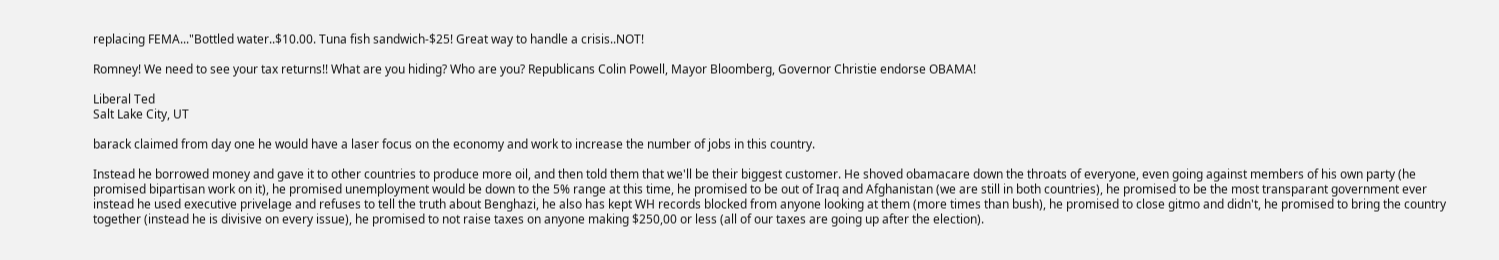replacing FEMA..."Bottled water..$10.00. Tuna fish sandwich-$25! Great way to handle a crisis..NOT!

Romney! We need to see your tax returns!! What are you hiding? Who are you? Republicans Colin Powell, Mayor Bloomberg, Governor Christie endorse OBAMA!

Liberal Ted
Salt Lake City, UT

barack claimed from day one he would have a laser focus on the economy and work to increase the number of jobs in this country.

Instead he borrowed money and gave it to other countries to produce more oil, and then told them that we'll be their biggest customer. He shoved obamacare down the throats of everyone, even going against members of his own party (he promised bipartisan work on it), he promised unemployment would be down to the 5% range at this time, he promised to be out of Iraq and Afghanistan (we are still in both countries), he promised to be the most transparant government ever instead he used executive privelage and refuses to tell the truth about Benghazi, he also has kept WH records blocked from anyone looking at them (more times than bush), he promised to close gitmo and didn't, he promised to bring the country together (instead he is divisive on every issue), he promised to not raise taxes on anyone making $250,00 or less (all of our taxes are going up after the election).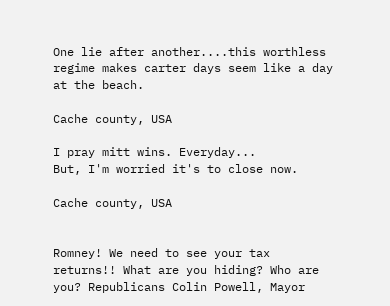One lie after another....this worthless regime makes carter days seem like a day at the beach.

Cache county, USA

I pray mitt wins. Everyday...
But, I'm worried it's to close now.

Cache county, USA


Romney! We need to see your tax returns!! What are you hiding? Who are you? Republicans Colin Powell, Mayor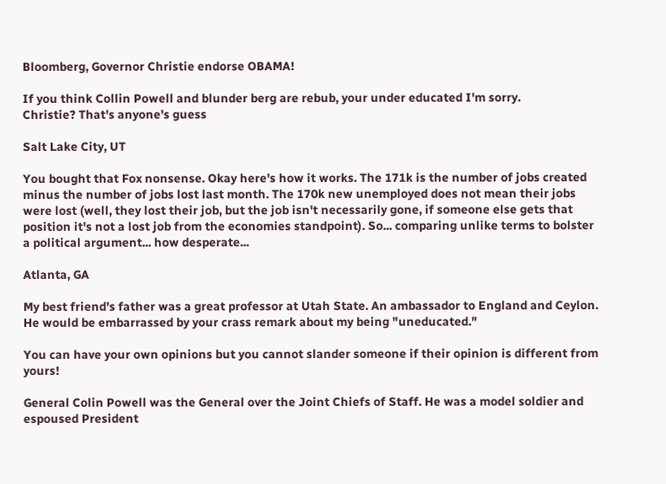Bloomberg, Governor Christie endorse OBAMA!

If you think Collin Powell and blunder berg are rebub, your under educated I'm sorry.
Christie? That's anyone's guess

Salt Lake City, UT

You bought that Fox nonsense. Okay here's how it works. The 171k is the number of jobs created minus the number of jobs lost last month. The 170k new unemployed does not mean their jobs were lost (well, they lost their job, but the job isn't necessarily gone, if someone else gets that position it's not a lost job from the economies standpoint). So... comparing unlike terms to bolster a political argument... how desperate...

Atlanta, GA

My best friend's father was a great professor at Utah State. An ambassador to England and Ceylon. He would be embarrassed by your crass remark about my being "uneducated."

You can have your own opinions but you cannot slander someone if their opinion is different from yours!

General Colin Powell was the General over the Joint Chiefs of Staff. He was a model soldier and espoused President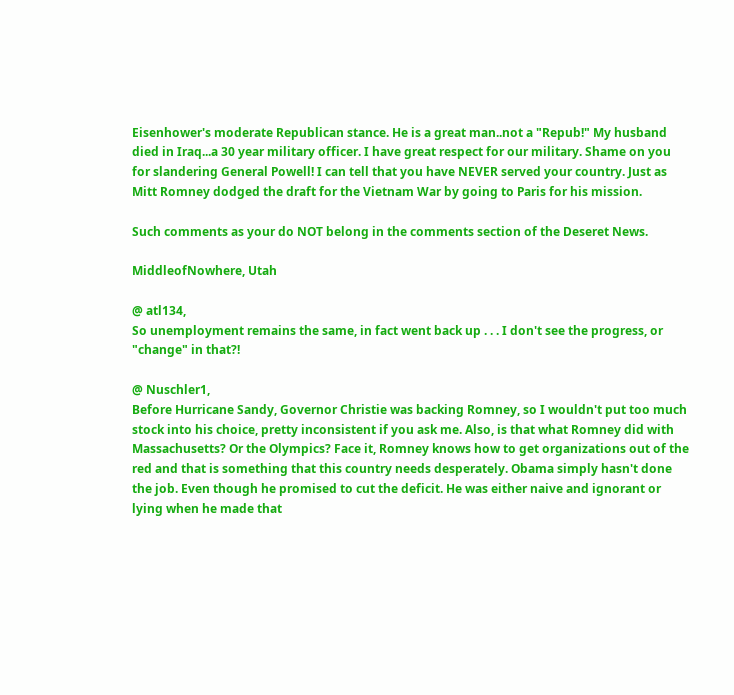Eisenhower's moderate Republican stance. He is a great man..not a "Repub!" My husband died in Iraq...a 30 year military officer. I have great respect for our military. Shame on you for slandering General Powell! I can tell that you have NEVER served your country. Just as Mitt Romney dodged the draft for the Vietnam War by going to Paris for his mission.

Such comments as your do NOT belong in the comments section of the Deseret News.

MiddleofNowhere, Utah

@ atl134,
So unemployment remains the same, in fact went back up . . . I don't see the progress, or "change" in that?!

@ Nuschler1,
Before Hurricane Sandy, Governor Christie was backing Romney, so I wouldn't put too much stock into his choice, pretty inconsistent if you ask me. Also, is that what Romney did with Massachusetts? Or the Olympics? Face it, Romney knows how to get organizations out of the red and that is something that this country needs desperately. Obama simply hasn't done the job. Even though he promised to cut the deficit. He was either naive and ignorant or lying when he made that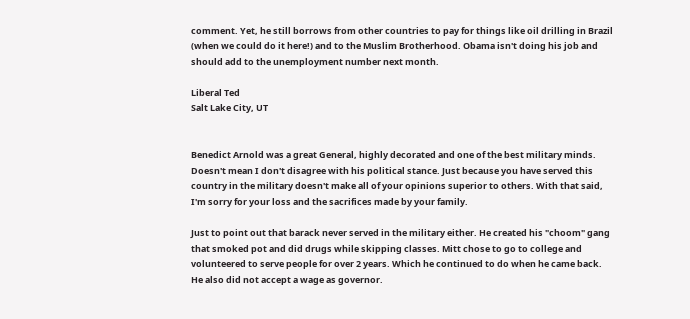comment. Yet, he still borrows from other countries to pay for things like oil drilling in Brazil (when we could do it here!) and to the Muslim Brotherhood. Obama isn't doing his job and should add to the unemployment number next month.

Liberal Ted
Salt Lake City, UT


Benedict Arnold was a great General, highly decorated and one of the best military minds. Doesn't mean I don't disagree with his political stance. Just because you have served this country in the military doesn't make all of your opinions superior to others. With that said, I'm sorry for your loss and the sacrifices made by your family.

Just to point out that barack never served in the military either. He created his "choom" gang that smoked pot and did drugs while skipping classes. Mitt chose to go to college and volunteered to serve people for over 2 years. Which he continued to do when he came back. He also did not accept a wage as governor.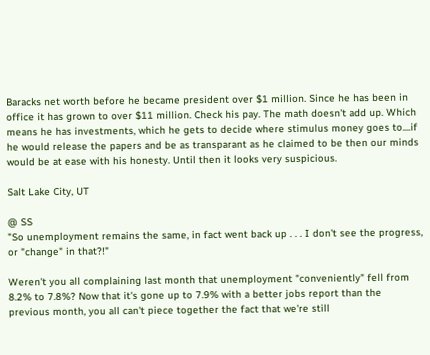Baracks net worth before he became president over $1 million. Since he has been in office it has grown to over $11 million. Check his pay. The math doesn't add up. Which means he has investments, which he gets to decide where stimulus money goes to....if he would release the papers and be as transparant as he claimed to be then our minds would be at ease with his honesty. Until then it looks very suspicious.

Salt Lake City, UT

@ SS
"So unemployment remains the same, in fact went back up . . . I don't see the progress, or "change" in that?!"

Weren't you all complaining last month that unemployment "conveniently" fell from 8.2% to 7.8%? Now that it's gone up to 7.9% with a better jobs report than the previous month, you all can't piece together the fact that we're still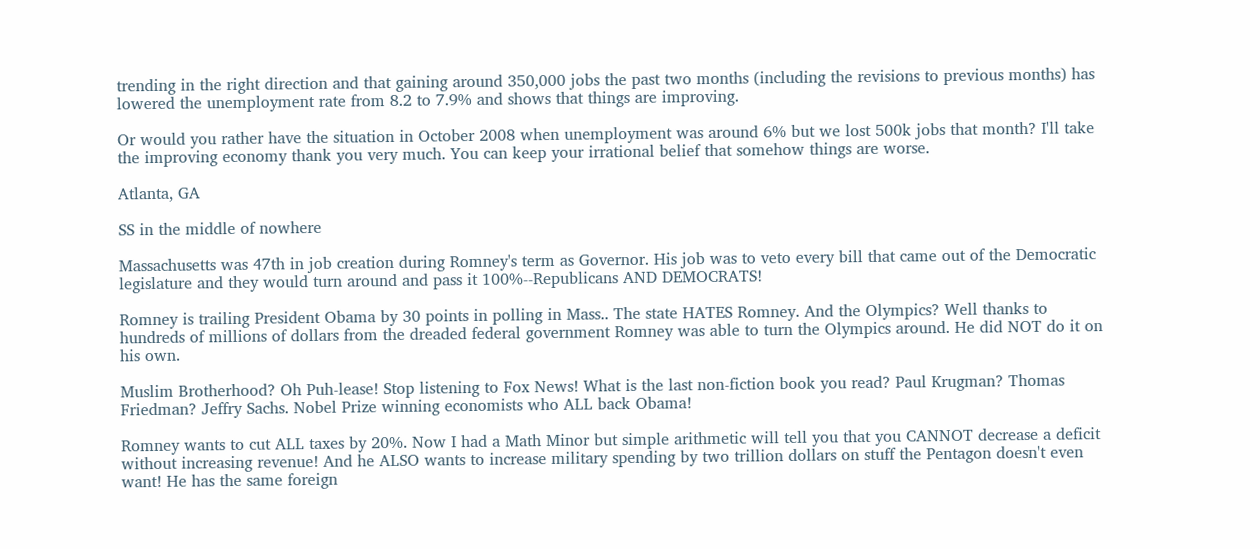trending in the right direction and that gaining around 350,000 jobs the past two months (including the revisions to previous months) has lowered the unemployment rate from 8.2 to 7.9% and shows that things are improving.

Or would you rather have the situation in October 2008 when unemployment was around 6% but we lost 500k jobs that month? I'll take the improving economy thank you very much. You can keep your irrational belief that somehow things are worse.

Atlanta, GA

SS in the middle of nowhere

Massachusetts was 47th in job creation during Romney's term as Governor. His job was to veto every bill that came out of the Democratic legislature and they would turn around and pass it 100%--Republicans AND DEMOCRATS!

Romney is trailing President Obama by 30 points in polling in Mass.. The state HATES Romney. And the Olympics? Well thanks to hundreds of millions of dollars from the dreaded federal government Romney was able to turn the Olympics around. He did NOT do it on his own.

Muslim Brotherhood? Oh Puh-lease! Stop listening to Fox News! What is the last non-fiction book you read? Paul Krugman? Thomas Friedman? Jeffry Sachs. Nobel Prize winning economists who ALL back Obama!

Romney wants to cut ALL taxes by 20%. Now I had a Math Minor but simple arithmetic will tell you that you CANNOT decrease a deficit without increasing revenue! And he ALSO wants to increase military spending by two trillion dollars on stuff the Pentagon doesn't even want! He has the same foreign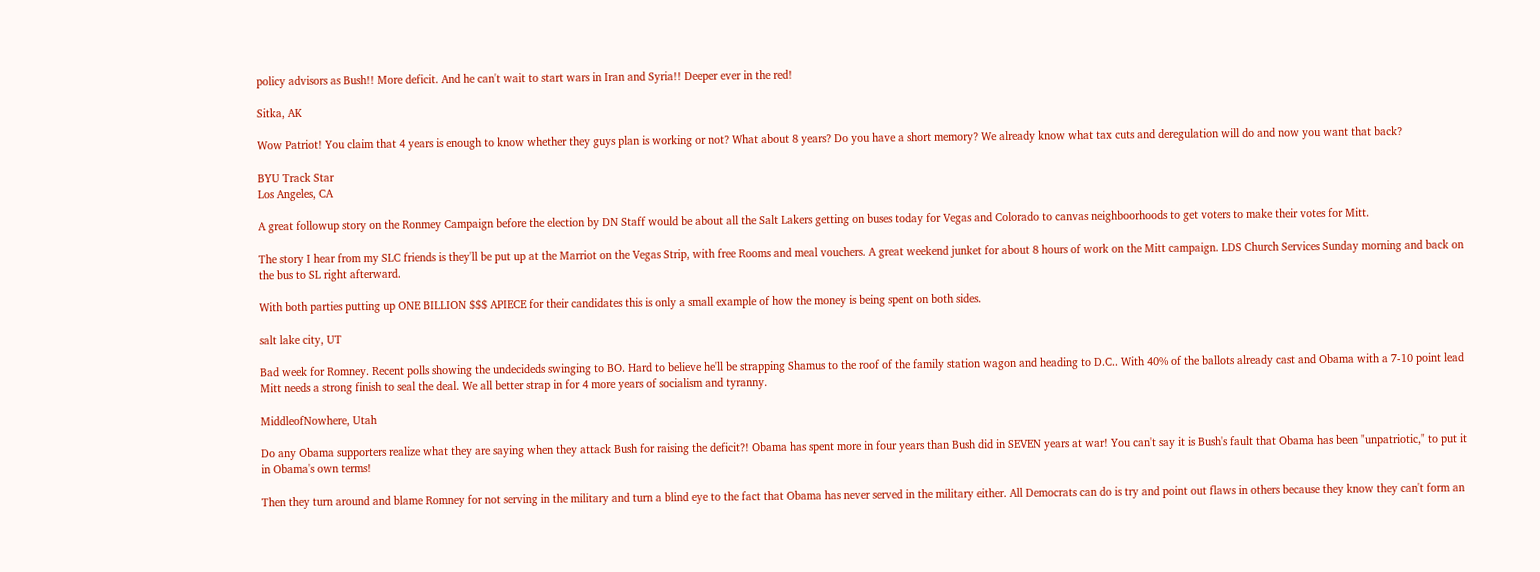policy advisors as Bush!! More deficit. And he can't wait to start wars in Iran and Syria!! Deeper ever in the red!

Sitka, AK

Wow Patriot! You claim that 4 years is enough to know whether they guys plan is working or not? What about 8 years? Do you have a short memory? We already know what tax cuts and deregulation will do and now you want that back?

BYU Track Star
Los Angeles, CA

A great followup story on the Ronmey Campaign before the election by DN Staff would be about all the Salt Lakers getting on buses today for Vegas and Colorado to canvas neighboorhoods to get voters to make their votes for Mitt.

The story I hear from my SLC friends is they'll be put up at the Marriot on the Vegas Strip, with free Rooms and meal vouchers. A great weekend junket for about 8 hours of work on the Mitt campaign. LDS Church Services Sunday morning and back on the bus to SL right afterward.

With both parties putting up ONE BILLION $$$ APIECE for their candidates this is only a small example of how the money is being spent on both sides.

salt lake city, UT

Bad week for Romney. Recent polls showing the undecideds swinging to BO. Hard to believe he'll be strapping Shamus to the roof of the family station wagon and heading to D.C.. With 40% of the ballots already cast and Obama with a 7-10 point lead Mitt needs a strong finish to seal the deal. We all better strap in for 4 more years of socialism and tyranny.

MiddleofNowhere, Utah

Do any Obama supporters realize what they are saying when they attack Bush for raising the deficit?! Obama has spent more in four years than Bush did in SEVEN years at war! You can't say it is Bush's fault that Obama has been "unpatriotic," to put it in Obama's own terms!

Then they turn around and blame Romney for not serving in the military and turn a blind eye to the fact that Obama has never served in the military either. All Democrats can do is try and point out flaws in others because they know they can't form an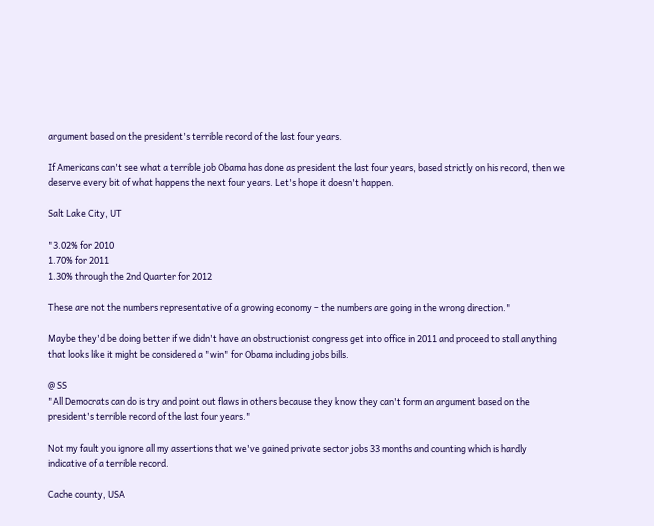argument based on the president's terrible record of the last four years.

If Americans can't see what a terrible job Obama has done as president the last four years, based strictly on his record, then we deserve every bit of what happens the next four years. Let's hope it doesn't happen.

Salt Lake City, UT

"3.02% for 2010
1.70% for 2011
1.30% through the 2nd Quarter for 2012

These are not the numbers representative of a growing economy – the numbers are going in the wrong direction."

Maybe they'd be doing better if we didn't have an obstructionist congress get into office in 2011 and proceed to stall anything that looks like it might be considered a "win" for Obama including jobs bills.

@ SS
"All Democrats can do is try and point out flaws in others because they know they can't form an argument based on the president's terrible record of the last four years."

Not my fault you ignore all my assertions that we've gained private sector jobs 33 months and counting which is hardly indicative of a terrible record.

Cache county, USA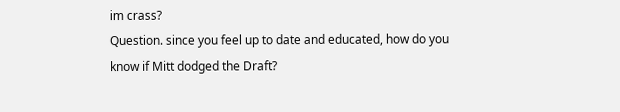im crass?
Question. since you feel up to date and educated, how do you know if Mitt dodged the Draft?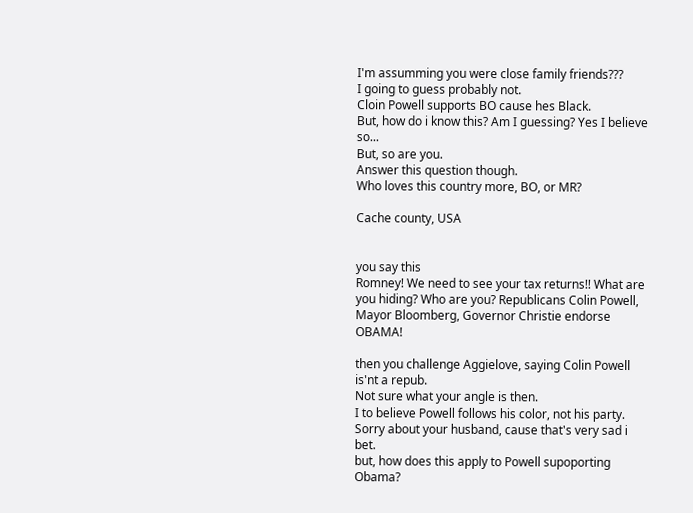I'm assumming you were close family friends???
I going to guess probably not.
Cloin Powell supports BO cause hes Black.
But, how do i know this? Am I guessing? Yes I believe so...
But, so are you.
Answer this question though.
Who loves this country more, BO, or MR?

Cache county, USA


you say this
Romney! We need to see your tax returns!! What are you hiding? Who are you? Republicans Colin Powell, Mayor Bloomberg, Governor Christie endorse OBAMA!

then you challenge Aggielove, saying Colin Powell is'nt a repub.
Not sure what your angle is then.
I to believe Powell follows his color, not his party.
Sorry about your husband, cause that's very sad i bet.
but, how does this apply to Powell supoporting Obama?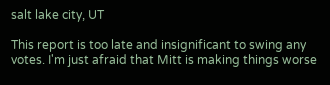salt lake city, UT

This report is too late and insignificant to swing any votes. I'm just afraid that Mitt is making things worse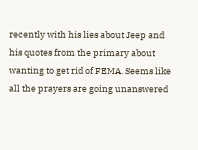recently with his lies about Jeep and his quotes from the primary about wanting to get rid of FEMA. Seems like all the prayers are going unanswered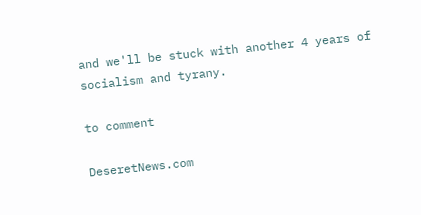and we'll be stuck with another 4 years of socialism and tyrany.

to comment

DeseretNews.com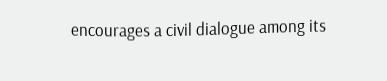encourages a civil dialogue among its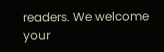readers. We welcome your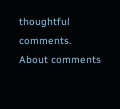thoughtful comments.
About comments